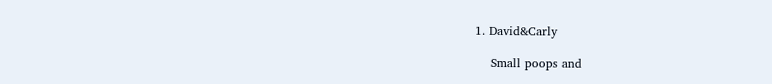1. David&Carly

    Small poops and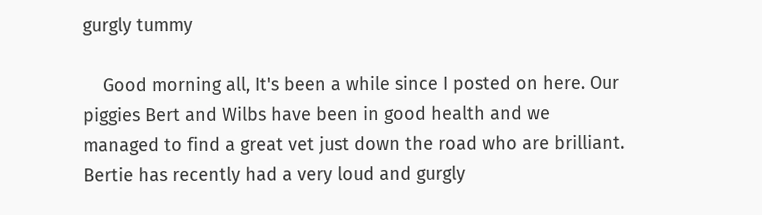gurgly tummy

    Good morning all, It's been a while since I posted on here. Our piggies Bert and Wilbs have been in good health and we managed to find a great vet just down the road who are brilliant. Bertie has recently had a very loud and gurgly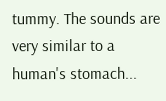tummy. The sounds are very similar to a human's stomach...